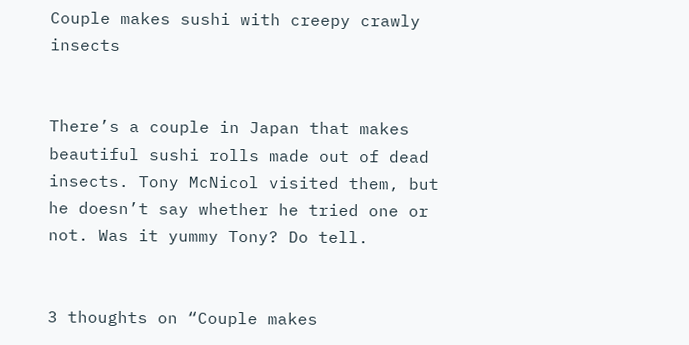Couple makes sushi with creepy crawly insects


There’s a couple in Japan that makes beautiful sushi rolls made out of dead insects. Tony McNicol visited them, but he doesn’t say whether he tried one or not. Was it yummy Tony? Do tell.


3 thoughts on “Couple makes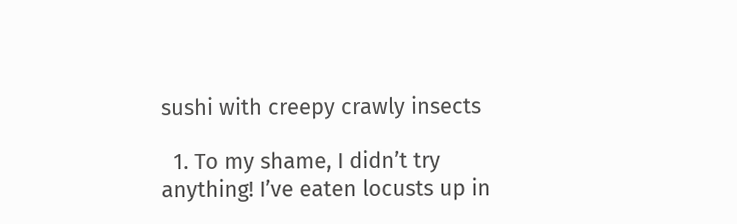sushi with creepy crawly insects

  1. To my shame, I didn’t try anything! I’ve eaten locusts up in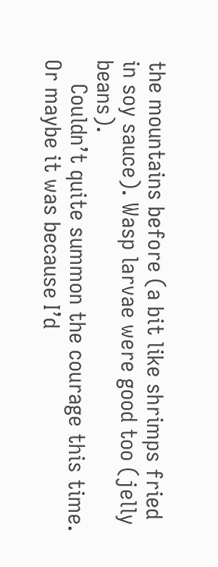the mountains before (a bit like shrimps fried in soy sauce). Wasp larvae were good too (jelly beans).
    Couldn’t quite summon the courage this time. Or maybe it was because I’d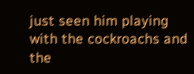just seen him playing with the cockroachs and the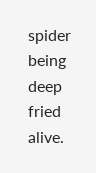spider being deep fried alive.